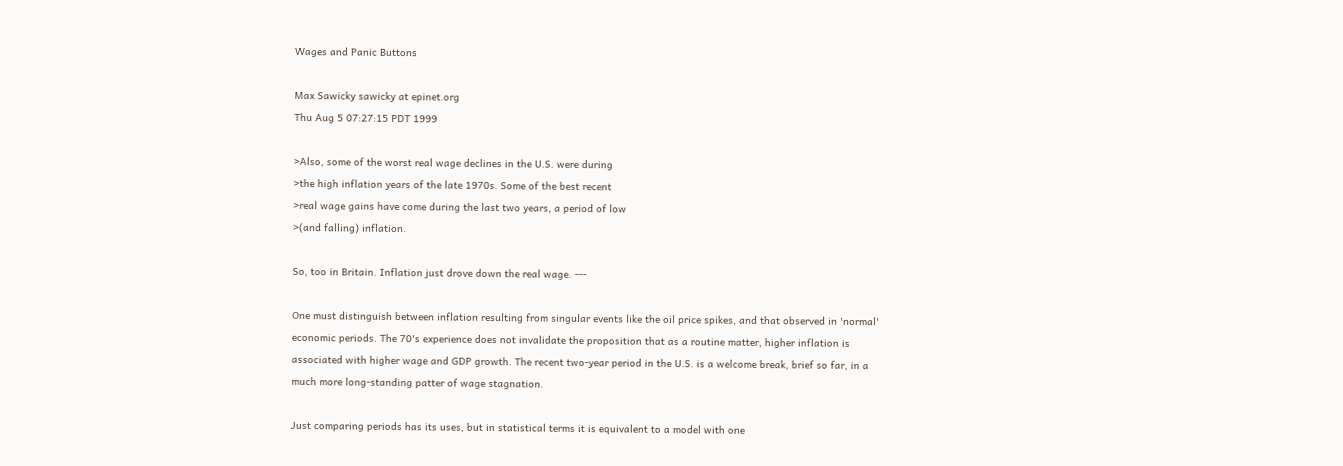Wages and Panic Buttons

Max Sawicky sawicky at epinet.org
Thu Aug 5 07:27:15 PDT 1999

>Also, some of the worst real wage declines in the U.S. were during
>the high inflation years of the late 1970s. Some of the best recent
>real wage gains have come during the last two years, a period of low
>(and falling) inflation.

So, too in Britain. Inflation just drove down the real wage. ---

One must distinguish between inflation resulting from singular events like the oil price spikes, and that observed in 'normal' economic periods. The 70's experience does not invalidate the proposition that as a routine matter, higher inflation is associated with higher wage and GDP growth. The recent two-year period in the U.S. is a welcome break, brief so far, in a much more long-standing patter of wage stagnation.

Just comparing periods has its uses, but in statistical terms it is equivalent to a model with one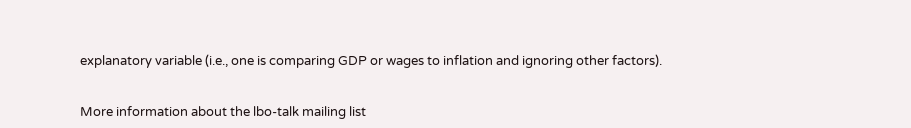explanatory variable (i.e., one is comparing GDP or wages to inflation and ignoring other factors).


More information about the lbo-talk mailing list